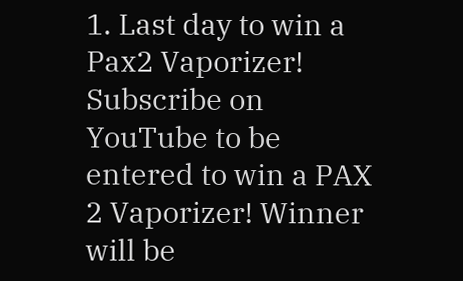1. Last day to win a Pax2 Vaporizer! Subscribe on YouTube to be entered to win a PAX 2 Vaporizer! Winner will be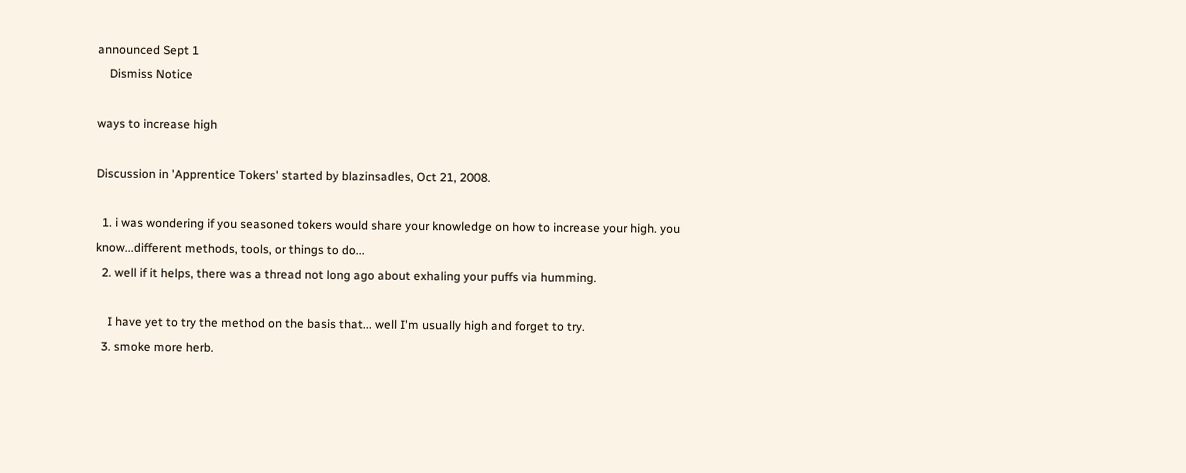announced Sept 1
    Dismiss Notice

ways to increase high

Discussion in 'Apprentice Tokers' started by blazinsadles, Oct 21, 2008.

  1. i was wondering if you seasoned tokers would share your knowledge on how to increase your high. you know...different methods, tools, or things to do...
  2. well if it helps, there was a thread not long ago about exhaling your puffs via humming.

    I have yet to try the method on the basis that... well I'm usually high and forget to try.
  3. smoke more herb.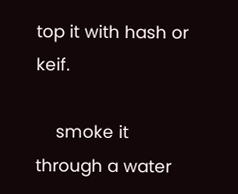top it with hash or keif.

    smoke it through a water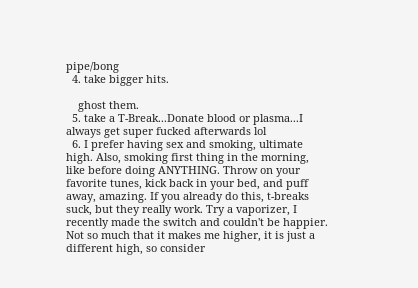pipe/bong
  4. take bigger hits.

    ghost them.
  5. take a T-Break...Donate blood or plasma...I always get super fucked afterwards lol
  6. I prefer having sex and smoking, ultimate high. Also, smoking first thing in the morning, like before doing ANYTHING. Throw on your favorite tunes, kick back in your bed, and puff away, amazing. If you already do this, t-breaks suck, but they really work. Try a vaporizer, I recently made the switch and couldn't be happier. Not so much that it makes me higher, it is just a different high, so consider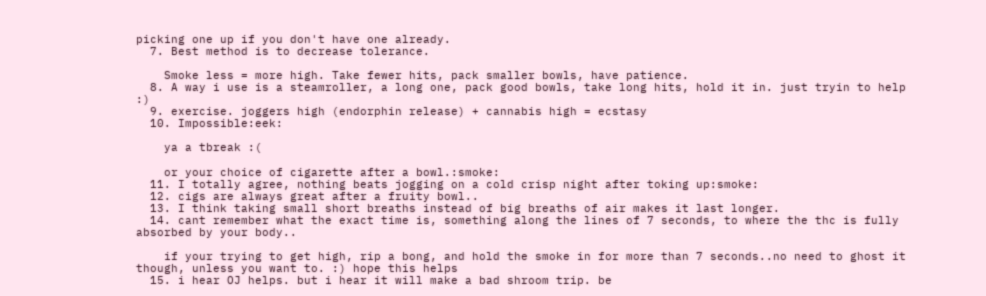picking one up if you don't have one already.
  7. Best method is to decrease tolerance.

    Smoke less = more high. Take fewer hits, pack smaller bowls, have patience.
  8. A way i use is a steamroller, a long one, pack good bowls, take long hits, hold it in. just tryin to help :)
  9. exercise. joggers high (endorphin release) + cannabis high = ecstasy
  10. Impossible:eek:

    ya a tbreak :(

    or your choice of cigarette after a bowl.:smoke:
  11. I totally agree, nothing beats jogging on a cold crisp night after toking up:smoke:
  12. cigs are always great after a fruity bowl..
  13. I think taking small short breaths instead of big breaths of air makes it last longer.
  14. cant remember what the exact time is, something along the lines of 7 seconds, to where the thc is fully absorbed by your body..

    if your trying to get high, rip a bong, and hold the smoke in for more than 7 seconds..no need to ghost it though, unless you want to. :) hope this helps
  15. i hear OJ helps. but i hear it will make a bad shroom trip. be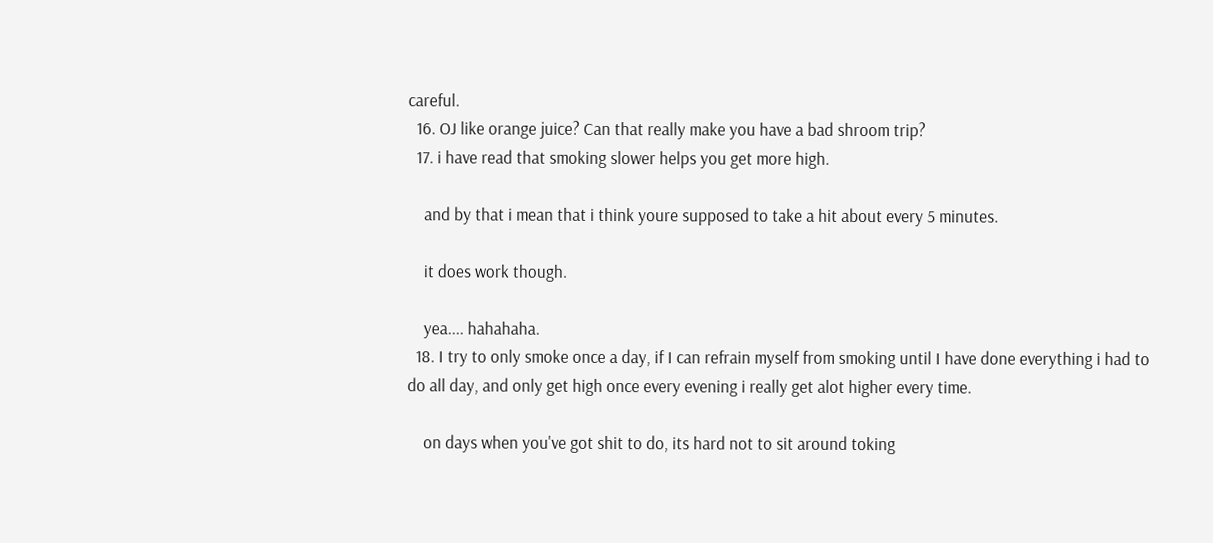careful.
  16. OJ like orange juice? Can that really make you have a bad shroom trip?
  17. i have read that smoking slower helps you get more high.

    and by that i mean that i think youre supposed to take a hit about every 5 minutes.

    it does work though.

    yea.... hahahaha.
  18. I try to only smoke once a day, if I can refrain myself from smoking until I have done everything i had to do all day, and only get high once every evening i really get alot higher every time.

    on days when you've got shit to do, its hard not to sit around toking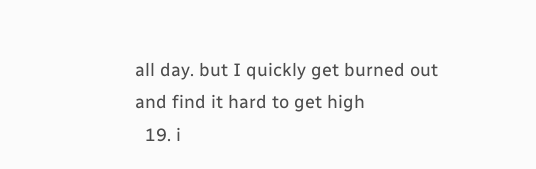all day. but I quickly get burned out and find it hard to get high
  19. i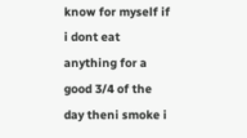know for myself if i dont eat anything for a good 3/4 of the day theni smoke i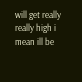will get really really high i mean ill be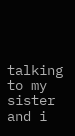talking to my sister and i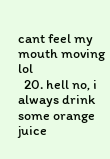cant feel my mouth moving lol
  20. hell no, i always drink some orange juice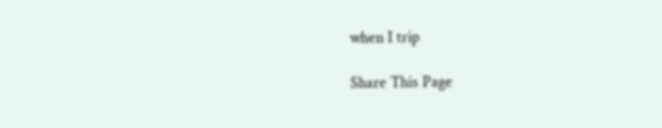when I trip

Share This Page